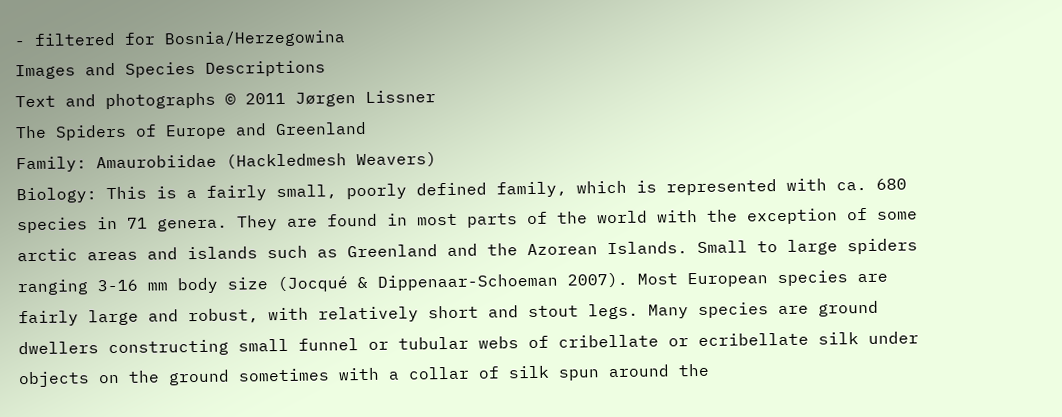- filtered for Bosnia/Herzegowina
Images and Species Descriptions
Text and photographs © 2011 Jørgen Lissner
The Spiders of Europe and Greenland
Family: Amaurobiidae (Hackledmesh Weavers)
Biology: This is a fairly small, poorly defined family, which is represented with ca. 680 species in 71 genera. They are found in most parts of the world with the exception of some arctic areas and islands such as Greenland and the Azorean Islands. Small to large spiders ranging 3-16 mm body size (Jocqué & Dippenaar-Schoeman 2007). Most European species are fairly large and robust, with relatively short and stout legs. Many species are ground dwellers constructing small funnel or tubular webs of cribellate or ecribellate silk under objects on the ground sometimes with a collar of silk spun around the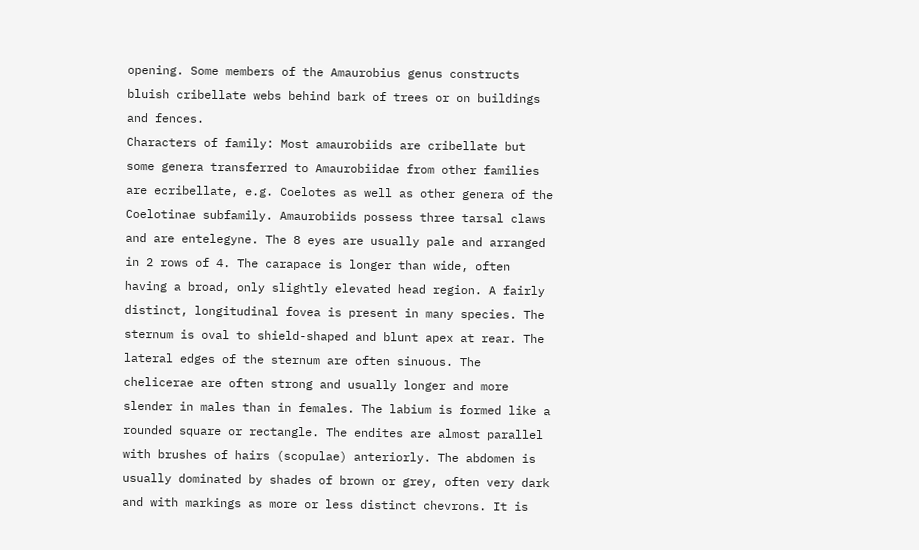opening. Some members of the Amaurobius genus constructs bluish cribellate webs behind bark of trees or on buildings and fences.
Characters of family: Most amaurobiids are cribellate but some genera transferred to Amaurobiidae from other families are ecribellate, e.g. Coelotes as well as other genera of the Coelotinae subfamily. Amaurobiids possess three tarsal claws and are entelegyne. The 8 eyes are usually pale and arranged in 2 rows of 4. The carapace is longer than wide, often having a broad, only slightly elevated head region. A fairly distinct, longitudinal fovea is present in many species. The sternum is oval to shield-shaped and blunt apex at rear. The lateral edges of the sternum are often sinuous. The chelicerae are often strong and usually longer and more slender in males than in females. The labium is formed like a rounded square or rectangle. The endites are almost parallel with brushes of hairs (scopulae) anteriorly. The abdomen is usually dominated by shades of brown or grey, often very dark and with markings as more or less distinct chevrons. It is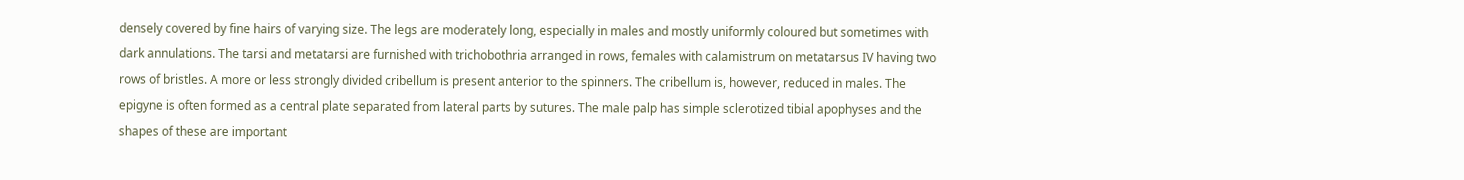densely covered by fine hairs of varying size. The legs are moderately long, especially in males and mostly uniformly coloured but sometimes with dark annulations. The tarsi and metatarsi are furnished with trichobothria arranged in rows, females with calamistrum on metatarsus IV having two rows of bristles. A more or less strongly divided cribellum is present anterior to the spinners. The cribellum is, however, reduced in males. The epigyne is often formed as a central plate separated from lateral parts by sutures. The male palp has simple sclerotized tibial apophyses and the shapes of these are important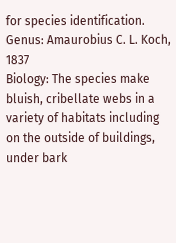for species identification.
Genus: Amaurobius C. L. Koch, 1837
Biology: The species make bluish, cribellate webs in a variety of habitats including on the outside of buildings, under bark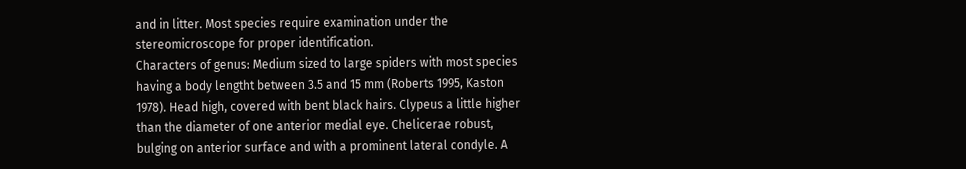and in litter. Most species require examination under the stereomicroscope for proper identification.
Characters of genus: Medium sized to large spiders with most species having a body lengtht between 3.5 and 15 mm (Roberts 1995, Kaston 1978). Head high, covered with bent black hairs. Clypeus a little higher than the diameter of one anterior medial eye. Chelicerae robust, bulging on anterior surface and with a prominent lateral condyle. A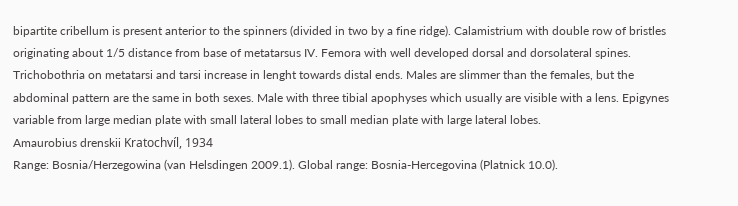bipartite cribellum is present anterior to the spinners (divided in two by a fine ridge). Calamistrium with double row of bristles originating about 1/5 distance from base of metatarsus IV. Femora with well developed dorsal and dorsolateral spines. Trichobothria on metatarsi and tarsi increase in lenght towards distal ends. Males are slimmer than the females, but the abdominal pattern are the same in both sexes. Male with three tibial apophyses which usually are visible with a lens. Epigynes variable from large median plate with small lateral lobes to small median plate with large lateral lobes.
Amaurobius drenskii Kratochvíl, 1934
Range: Bosnia/Herzegowina (van Helsdingen 2009.1). Global range: Bosnia-Hercegovina (Platnick 10.0).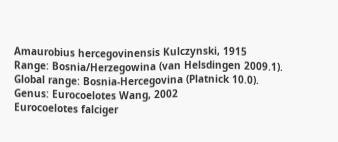Amaurobius hercegovinensis Kulczynski, 1915
Range: Bosnia/Herzegowina (van Helsdingen 2009.1). Global range: Bosnia-Hercegovina (Platnick 10.0).
Genus: Eurocoelotes Wang, 2002
Eurocoelotes falciger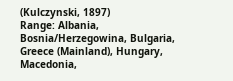(Kulczynski, 1897)
Range: Albania, Bosnia/Herzegowina, Bulgaria, Greece (Mainland), Hungary, Macedonia,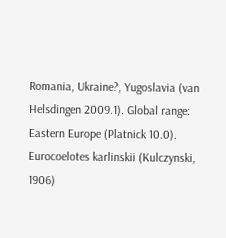Romania, Ukraine?, Yugoslavia (van Helsdingen 2009.1). Global range: Eastern Europe (Platnick 10.0).
Eurocoelotes karlinskii (Kulczynski, 1906)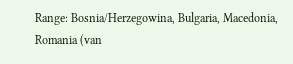Range: Bosnia/Herzegowina, Bulgaria, Macedonia, Romania (van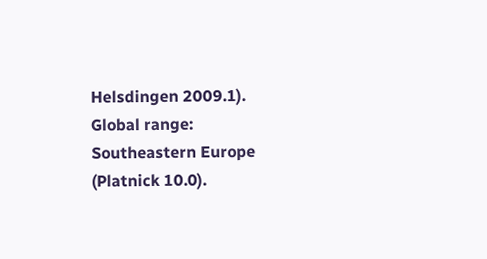Helsdingen 2009.1). Global range: Southeastern Europe (Platnick 10.0).